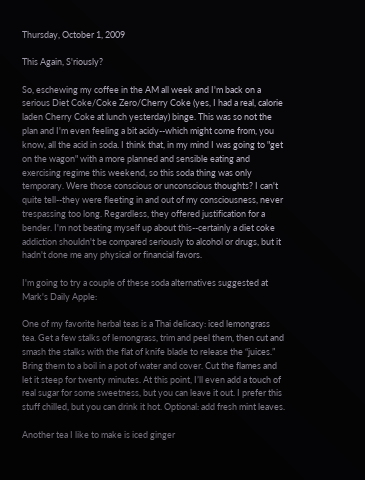Thursday, October 1, 2009

This Again, S'riously?

So, eschewing my coffee in the AM all week and I'm back on a serious Diet Coke/Coke Zero/Cherry Coke (yes, I had a real, calorie laden Cherry Coke at lunch yesterday) binge. This was so not the plan and I'm even feeling a bit acidy--which might come from, you know, all the acid in soda. I think that, in my mind I was going to "get on the wagon" with a more planned and sensible eating and exercising regime this weekend, so this soda thing was only temporary. Were those conscious or unconscious thoughts? I can't quite tell--they were fleeting in and out of my consciousness, never trespassing too long. Regardless, they offered justification for a bender. I'm not beating myself up about this--certainly a diet coke addiction shouldn't be compared seriously to alcohol or drugs, but it hadn't done me any physical or financial favors.

I'm going to try a couple of these soda alternatives suggested at Mark's Daily Apple:

One of my favorite herbal teas is a Thai delicacy: iced lemongrass tea. Get a few stalks of lemongrass, trim and peel them, then cut and smash the stalks with the flat of knife blade to release the “juices.” Bring them to a boil in a pot of water and cover. Cut the flames and let it steep for twenty minutes. At this point, I’ll even add a touch of real sugar for some sweetness, but you can leave it out. I prefer this stuff chilled, but you can drink it hot. Optional: add fresh mint leaves.

Another tea I like to make is iced ginger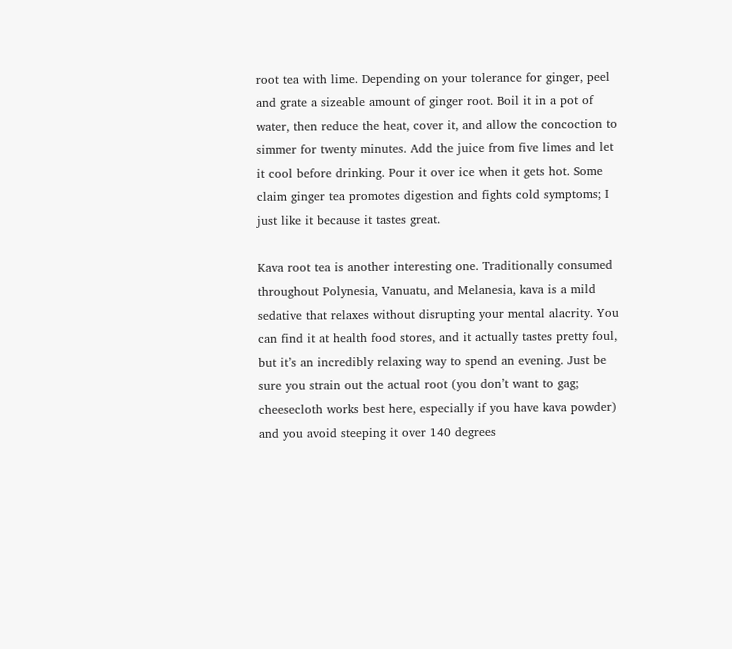root tea with lime. Depending on your tolerance for ginger, peel and grate a sizeable amount of ginger root. Boil it in a pot of water, then reduce the heat, cover it, and allow the concoction to simmer for twenty minutes. Add the juice from five limes and let it cool before drinking. Pour it over ice when it gets hot. Some claim ginger tea promotes digestion and fights cold symptoms; I just like it because it tastes great.

Kava root tea is another interesting one. Traditionally consumed throughout Polynesia, Vanuatu, and Melanesia, kava is a mild sedative that relaxes without disrupting your mental alacrity. You can find it at health food stores, and it actually tastes pretty foul, but it’s an incredibly relaxing way to spend an evening. Just be sure you strain out the actual root (you don’t want to gag; cheesecloth works best here, especially if you have kava powder) and you avoid steeping it over 140 degrees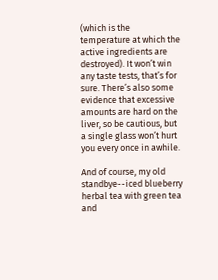(which is the temperature at which the active ingredients are destroyed). It won’t win any taste tests, that’s for sure. There’s also some evidence that excessive amounts are hard on the liver, so be cautious, but a single glass won’t hurt you every once in awhile.

And of course, my old standbye--iced blueberry herbal tea with green tea and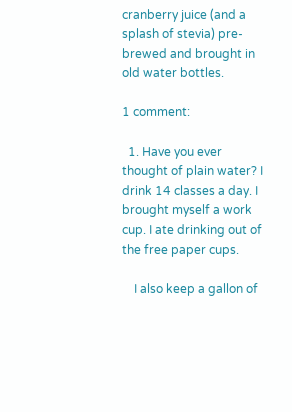cranberry juice (and a splash of stevia) pre-brewed and brought in old water bottles.

1 comment:

  1. Have you ever thought of plain water? I drink 14 classes a day. I brought myself a work cup. I ate drinking out of the free paper cups.

    I also keep a gallon of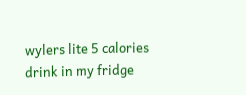wylers lite 5 calories drink in my fridge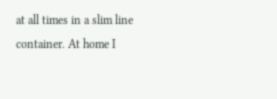at all times in a slim line container. At home I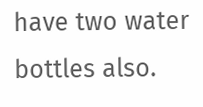have two water bottles also.